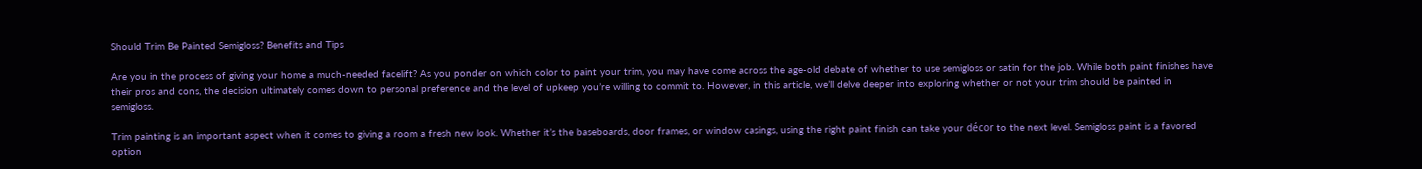Should Trim Be Painted Semigloss? Benefits and Tips

Are you in the process of giving your home a much-needed facelift? As you ponder on which color to paint your trim, you may have come across the age-old debate of whether to use semigloss or satin for the job. While both paint finishes have their pros and cons, the decision ultimately comes down to personal preference and the level of upkeep you’re willing to commit to. However, in this article, we’ll delve deeper into exploring whether or not your trim should be painted in semigloss.

Trim painting is an important aspect when it comes to giving a room a fresh new look. Whether it’s the baseboards, door frames, or window casings, using the right paint finish can take your décor to the next level. Semigloss paint is a favored option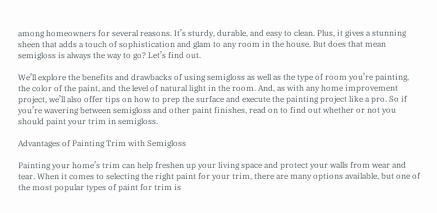among homeowners for several reasons. It’s sturdy, durable, and easy to clean. Plus, it gives a stunning sheen that adds a touch of sophistication and glam to any room in the house. But does that mean semigloss is always the way to go? Let’s find out.

We’ll explore the benefits and drawbacks of using semigloss as well as the type of room you’re painting, the color of the paint, and the level of natural light in the room. And, as with any home improvement project, we’ll also offer tips on how to prep the surface and execute the painting project like a pro. So if you’re wavering between semigloss and other paint finishes, read on to find out whether or not you should paint your trim in semigloss.

Advantages of Painting Trim with Semigloss

Painting your home’s trim can help freshen up your living space and protect your walls from wear and tear. When it comes to selecting the right paint for your trim, there are many options available, but one of the most popular types of paint for trim is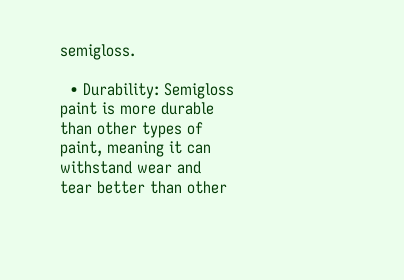semigloss.

  • Durability: Semigloss paint is more durable than other types of paint, meaning it can withstand wear and tear better than other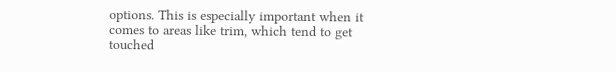options. This is especially important when it comes to areas like trim, which tend to get touched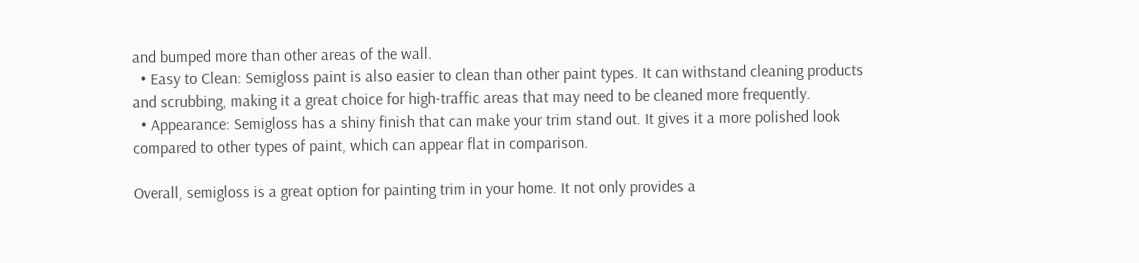and bumped more than other areas of the wall.
  • Easy to Clean: Semigloss paint is also easier to clean than other paint types. It can withstand cleaning products and scrubbing, making it a great choice for high-traffic areas that may need to be cleaned more frequently.
  • Appearance: Semigloss has a shiny finish that can make your trim stand out. It gives it a more polished look compared to other types of paint, which can appear flat in comparison.

Overall, semigloss is a great option for painting trim in your home. It not only provides a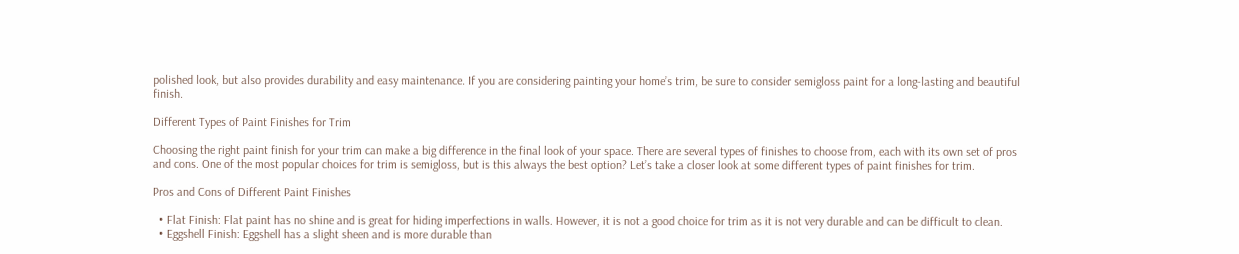polished look, but also provides durability and easy maintenance. If you are considering painting your home’s trim, be sure to consider semigloss paint for a long-lasting and beautiful finish.

Different Types of Paint Finishes for Trim

Choosing the right paint finish for your trim can make a big difference in the final look of your space. There are several types of finishes to choose from, each with its own set of pros and cons. One of the most popular choices for trim is semigloss, but is this always the best option? Let’s take a closer look at some different types of paint finishes for trim.

Pros and Cons of Different Paint Finishes

  • Flat Finish: Flat paint has no shine and is great for hiding imperfections in walls. However, it is not a good choice for trim as it is not very durable and can be difficult to clean.
  • Eggshell Finish: Eggshell has a slight sheen and is more durable than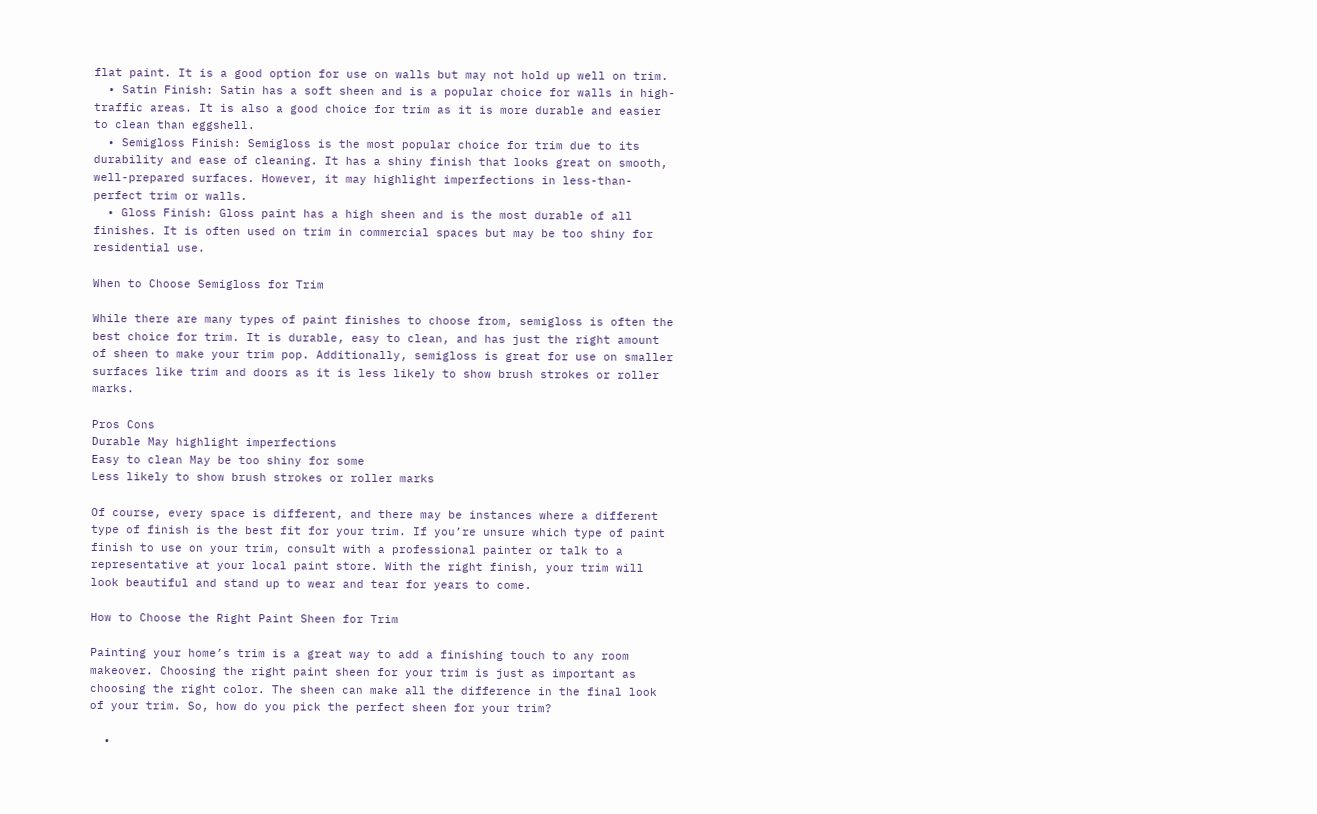flat paint. It is a good option for use on walls but may not hold up well on trim.
  • Satin Finish: Satin has a soft sheen and is a popular choice for walls in high-traffic areas. It is also a good choice for trim as it is more durable and easier to clean than eggshell.
  • Semigloss Finish: Semigloss is the most popular choice for trim due to its durability and ease of cleaning. It has a shiny finish that looks great on smooth, well-prepared surfaces. However, it may highlight imperfections in less-than-perfect trim or walls.
  • Gloss Finish: Gloss paint has a high sheen and is the most durable of all finishes. It is often used on trim in commercial spaces but may be too shiny for residential use.

When to Choose Semigloss for Trim

While there are many types of paint finishes to choose from, semigloss is often the best choice for trim. It is durable, easy to clean, and has just the right amount of sheen to make your trim pop. Additionally, semigloss is great for use on smaller surfaces like trim and doors as it is less likely to show brush strokes or roller marks.

Pros Cons
Durable May highlight imperfections
Easy to clean May be too shiny for some
Less likely to show brush strokes or roller marks

Of course, every space is different, and there may be instances where a different type of finish is the best fit for your trim. If you’re unsure which type of paint finish to use on your trim, consult with a professional painter or talk to a representative at your local paint store. With the right finish, your trim will look beautiful and stand up to wear and tear for years to come.

How to Choose the Right Paint Sheen for Trim

Painting your home’s trim is a great way to add a finishing touch to any room makeover. Choosing the right paint sheen for your trim is just as important as choosing the right color. The sheen can make all the difference in the final look of your trim. So, how do you pick the perfect sheen for your trim?

  •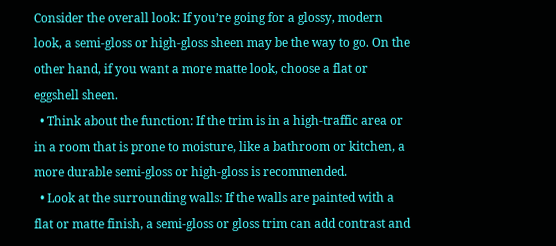Consider the overall look: If you’re going for a glossy, modern look, a semi-gloss or high-gloss sheen may be the way to go. On the other hand, if you want a more matte look, choose a flat or eggshell sheen.
  • Think about the function: If the trim is in a high-traffic area or in a room that is prone to moisture, like a bathroom or kitchen, a more durable semi-gloss or high-gloss is recommended.
  • Look at the surrounding walls: If the walls are painted with a flat or matte finish, a semi-gloss or gloss trim can add contrast and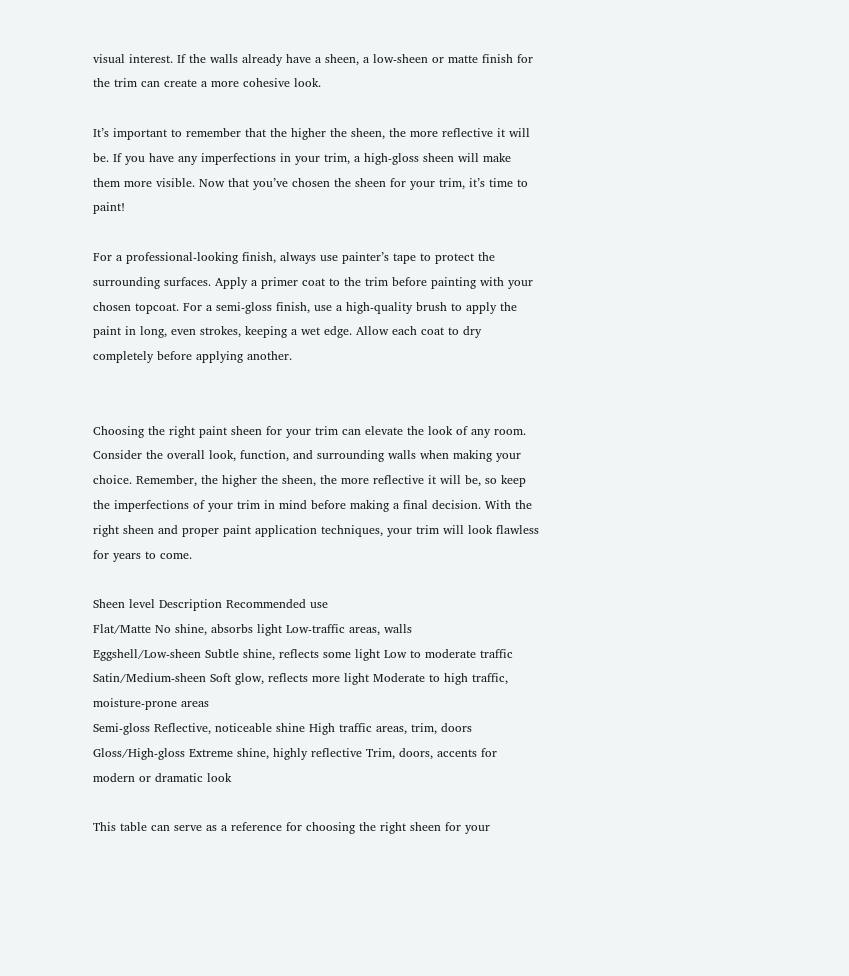visual interest. If the walls already have a sheen, a low-sheen or matte finish for the trim can create a more cohesive look.

It’s important to remember that the higher the sheen, the more reflective it will be. If you have any imperfections in your trim, a high-gloss sheen will make them more visible. Now that you’ve chosen the sheen for your trim, it’s time to paint!

For a professional-looking finish, always use painter’s tape to protect the surrounding surfaces. Apply a primer coat to the trim before painting with your chosen topcoat. For a semi-gloss finish, use a high-quality brush to apply the paint in long, even strokes, keeping a wet edge. Allow each coat to dry completely before applying another.


Choosing the right paint sheen for your trim can elevate the look of any room. Consider the overall look, function, and surrounding walls when making your choice. Remember, the higher the sheen, the more reflective it will be, so keep the imperfections of your trim in mind before making a final decision. With the right sheen and proper paint application techniques, your trim will look flawless for years to come.

Sheen level Description Recommended use
Flat/Matte No shine, absorbs light Low-traffic areas, walls
Eggshell/Low-sheen Subtle shine, reflects some light Low to moderate traffic
Satin/Medium-sheen Soft glow, reflects more light Moderate to high traffic, moisture-prone areas
Semi-gloss Reflective, noticeable shine High traffic areas, trim, doors
Gloss/High-gloss Extreme shine, highly reflective Trim, doors, accents for modern or dramatic look

This table can serve as a reference for choosing the right sheen for your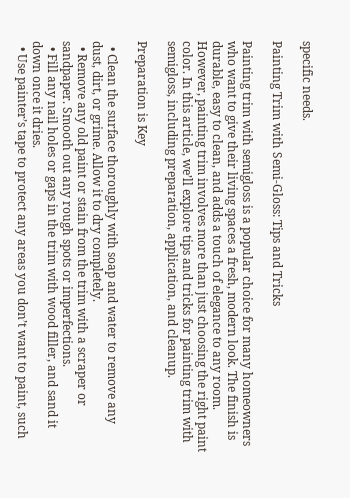specific needs.

Painting Trim with Semi-Gloss: Tips and Tricks

Painting trim with semigloss is a popular choice for many homeowners who want to give their living spaces a fresh, modern look. The finish is durable, easy to clean, and adds a touch of elegance to any room. However, painting trim involves more than just choosing the right paint color. In this article, we’ll explore tips and tricks for painting trim with semigloss, including preparation, application, and cleanup.

Preparation is Key

  • Clean the surface thoroughly with soap and water to remove any dust, dirt, or grime. Allow it to dry completely.
  • Remove any old paint or stain from the trim with a scraper or sandpaper. Smooth out any rough spots or imperfections.
  • Fill any nail holes or gaps in the trim with wood filler, and sand it down once it dries.
  • Use painter’s tape to protect any areas you don’t want to paint, such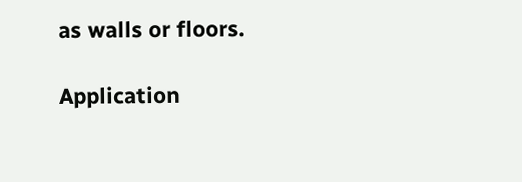as walls or floors.

Application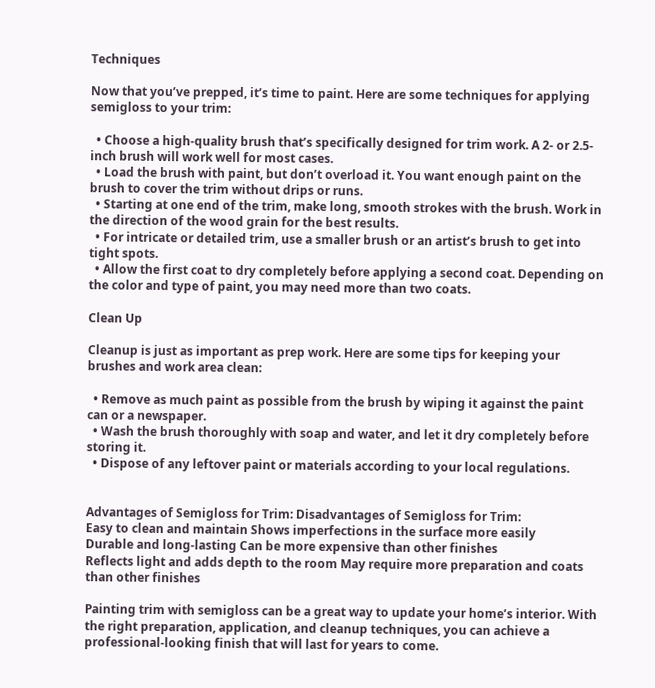Techniques

Now that you’ve prepped, it’s time to paint. Here are some techniques for applying semigloss to your trim:

  • Choose a high-quality brush that’s specifically designed for trim work. A 2- or 2.5-inch brush will work well for most cases.
  • Load the brush with paint, but don’t overload it. You want enough paint on the brush to cover the trim without drips or runs.
  • Starting at one end of the trim, make long, smooth strokes with the brush. Work in the direction of the wood grain for the best results.
  • For intricate or detailed trim, use a smaller brush or an artist’s brush to get into tight spots.
  • Allow the first coat to dry completely before applying a second coat. Depending on the color and type of paint, you may need more than two coats.

Clean Up

Cleanup is just as important as prep work. Here are some tips for keeping your brushes and work area clean:

  • Remove as much paint as possible from the brush by wiping it against the paint can or a newspaper.
  • Wash the brush thoroughly with soap and water, and let it dry completely before storing it.
  • Dispose of any leftover paint or materials according to your local regulations.


Advantages of Semigloss for Trim: Disadvantages of Semigloss for Trim:
Easy to clean and maintain Shows imperfections in the surface more easily
Durable and long-lasting Can be more expensive than other finishes
Reflects light and adds depth to the room May require more preparation and coats than other finishes

Painting trim with semigloss can be a great way to update your home’s interior. With the right preparation, application, and cleanup techniques, you can achieve a professional-looking finish that will last for years to come.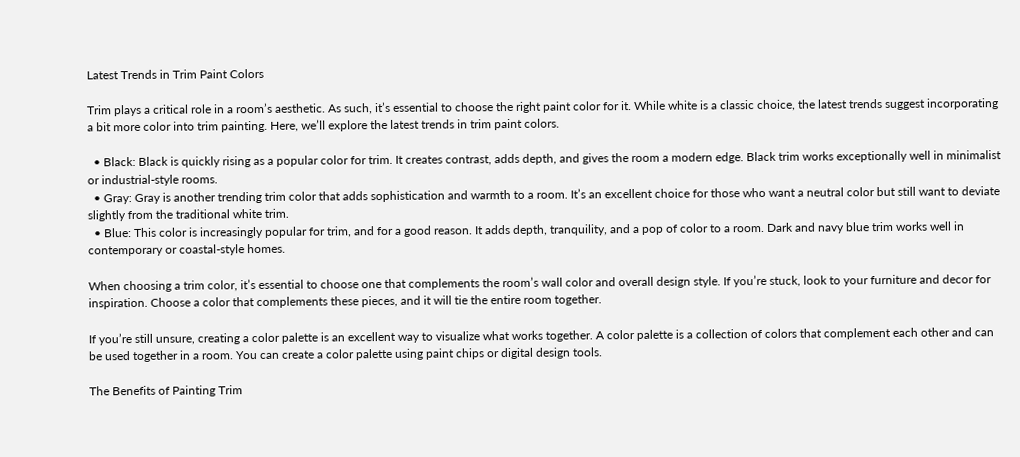Latest Trends in Trim Paint Colors

Trim plays a critical role in a room’s aesthetic. As such, it’s essential to choose the right paint color for it. While white is a classic choice, the latest trends suggest incorporating a bit more color into trim painting. Here, we’ll explore the latest trends in trim paint colors.

  • Black: Black is quickly rising as a popular color for trim. It creates contrast, adds depth, and gives the room a modern edge. Black trim works exceptionally well in minimalist or industrial-style rooms.
  • Gray: Gray is another trending trim color that adds sophistication and warmth to a room. It’s an excellent choice for those who want a neutral color but still want to deviate slightly from the traditional white trim.
  • Blue: This color is increasingly popular for trim, and for a good reason. It adds depth, tranquility, and a pop of color to a room. Dark and navy blue trim works well in contemporary or coastal-style homes.

When choosing a trim color, it’s essential to choose one that complements the room’s wall color and overall design style. If you’re stuck, look to your furniture and decor for inspiration. Choose a color that complements these pieces, and it will tie the entire room together.

If you’re still unsure, creating a color palette is an excellent way to visualize what works together. A color palette is a collection of colors that complement each other and can be used together in a room. You can create a color palette using paint chips or digital design tools.

The Benefits of Painting Trim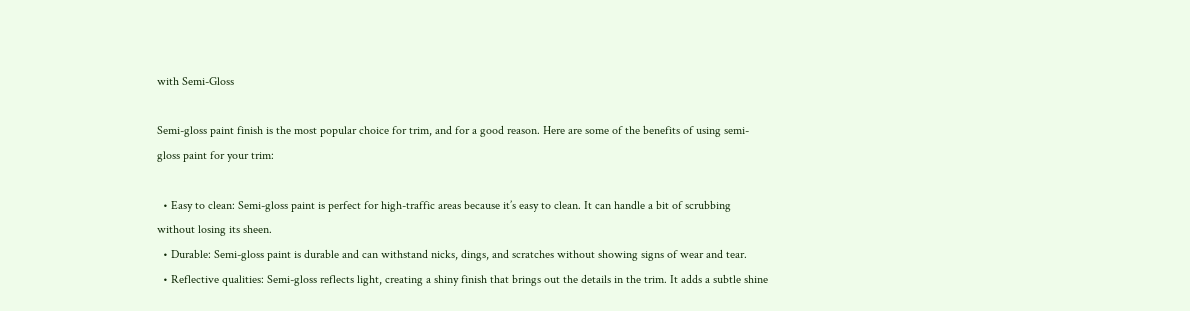with Semi-Gloss

Semi-gloss paint finish is the most popular choice for trim, and for a good reason. Here are some of the benefits of using semi-gloss paint for your trim:

  • Easy to clean: Semi-gloss paint is perfect for high-traffic areas because it’s easy to clean. It can handle a bit of scrubbing without losing its sheen.
  • Durable: Semi-gloss paint is durable and can withstand nicks, dings, and scratches without showing signs of wear and tear.
  • Reflective qualities: Semi-gloss reflects light, creating a shiny finish that brings out the details in the trim. It adds a subtle shine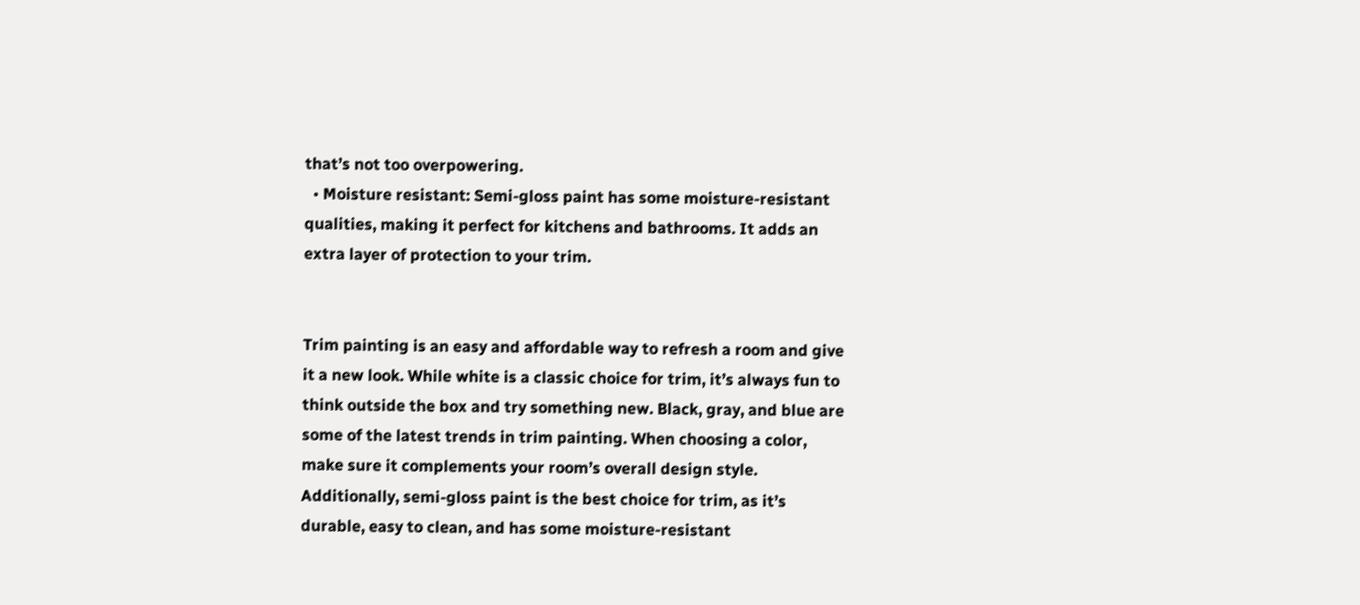that’s not too overpowering.
  • Moisture resistant: Semi-gloss paint has some moisture-resistant qualities, making it perfect for kitchens and bathrooms. It adds an extra layer of protection to your trim.


Trim painting is an easy and affordable way to refresh a room and give it a new look. While white is a classic choice for trim, it’s always fun to think outside the box and try something new. Black, gray, and blue are some of the latest trends in trim painting. When choosing a color, make sure it complements your room’s overall design style. Additionally, semi-gloss paint is the best choice for trim, as it’s durable, easy to clean, and has some moisture-resistant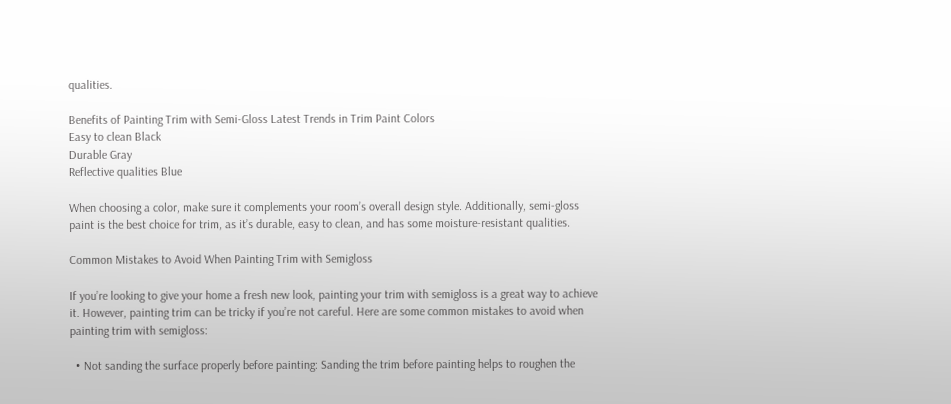qualities.

Benefits of Painting Trim with Semi-Gloss Latest Trends in Trim Paint Colors
Easy to clean Black
Durable Gray
Reflective qualities Blue

When choosing a color, make sure it complements your room’s overall design style. Additionally, semi-gloss paint is the best choice for trim, as it’s durable, easy to clean, and has some moisture-resistant qualities.

Common Mistakes to Avoid When Painting Trim with Semigloss

If you’re looking to give your home a fresh new look, painting your trim with semigloss is a great way to achieve it. However, painting trim can be tricky if you’re not careful. Here are some common mistakes to avoid when painting trim with semigloss:

  • Not sanding the surface properly before painting: Sanding the trim before painting helps to roughen the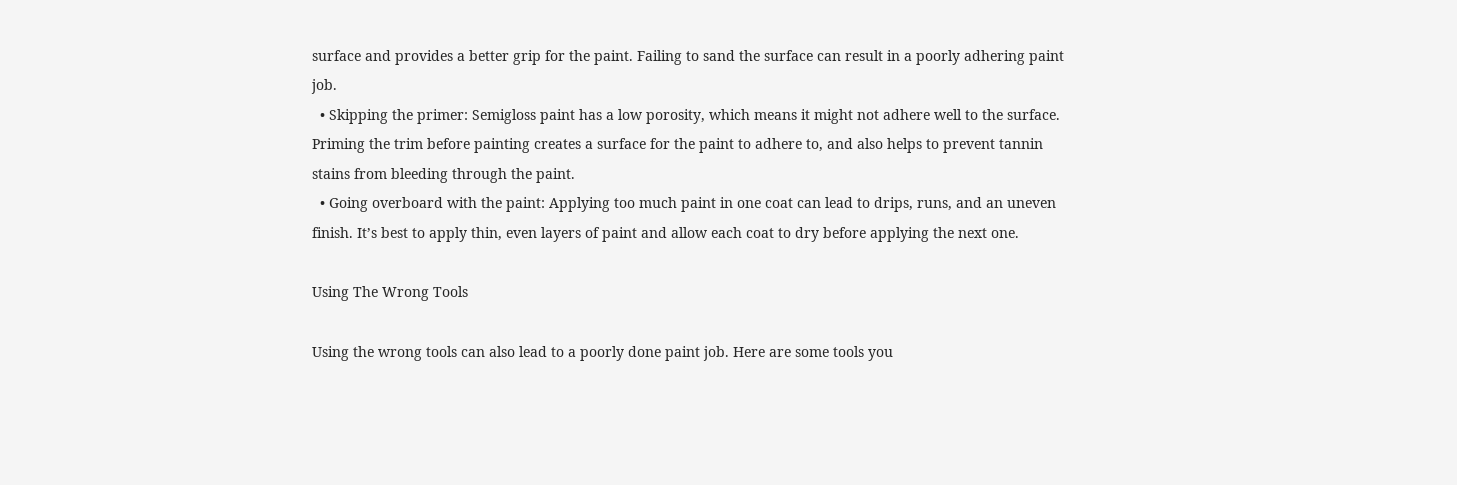surface and provides a better grip for the paint. Failing to sand the surface can result in a poorly adhering paint job.
  • Skipping the primer: Semigloss paint has a low porosity, which means it might not adhere well to the surface. Priming the trim before painting creates a surface for the paint to adhere to, and also helps to prevent tannin stains from bleeding through the paint.
  • Going overboard with the paint: Applying too much paint in one coat can lead to drips, runs, and an uneven finish. It’s best to apply thin, even layers of paint and allow each coat to dry before applying the next one.

Using The Wrong Tools

Using the wrong tools can also lead to a poorly done paint job. Here are some tools you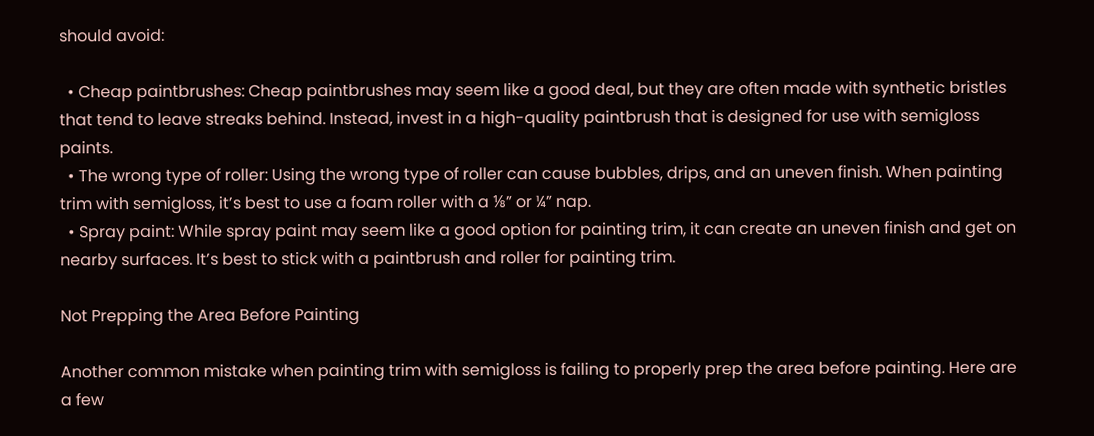should avoid:

  • Cheap paintbrushes: Cheap paintbrushes may seem like a good deal, but they are often made with synthetic bristles that tend to leave streaks behind. Instead, invest in a high-quality paintbrush that is designed for use with semigloss paints.
  • The wrong type of roller: Using the wrong type of roller can cause bubbles, drips, and an uneven finish. When painting trim with semigloss, it’s best to use a foam roller with a ⅛” or ¼” nap.
  • Spray paint: While spray paint may seem like a good option for painting trim, it can create an uneven finish and get on nearby surfaces. It’s best to stick with a paintbrush and roller for painting trim.

Not Prepping the Area Before Painting

Another common mistake when painting trim with semigloss is failing to properly prep the area before painting. Here are a few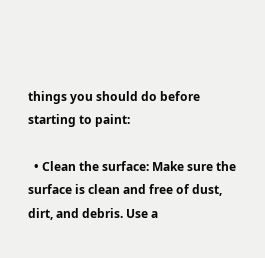things you should do before starting to paint:

  • Clean the surface: Make sure the surface is clean and free of dust, dirt, and debris. Use a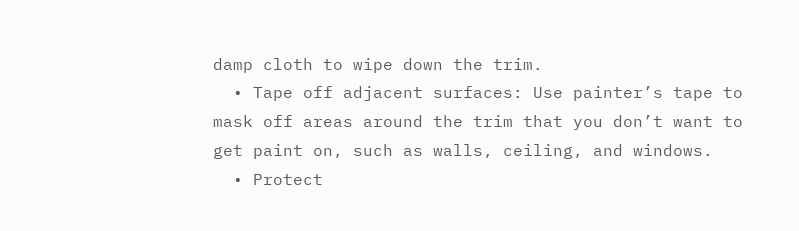damp cloth to wipe down the trim.
  • Tape off adjacent surfaces: Use painter’s tape to mask off areas around the trim that you don’t want to get paint on, such as walls, ceiling, and windows.
  • Protect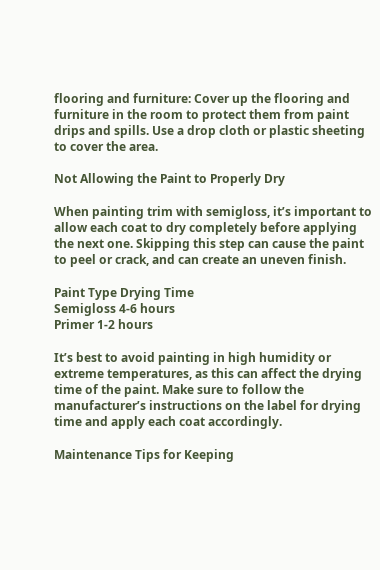flooring and furniture: Cover up the flooring and furniture in the room to protect them from paint drips and spills. Use a drop cloth or plastic sheeting to cover the area.

Not Allowing the Paint to Properly Dry

When painting trim with semigloss, it’s important to allow each coat to dry completely before applying the next one. Skipping this step can cause the paint to peel or crack, and can create an uneven finish.

Paint Type Drying Time
Semigloss 4-6 hours
Primer 1-2 hours

It’s best to avoid painting in high humidity or extreme temperatures, as this can affect the drying time of the paint. Make sure to follow the manufacturer’s instructions on the label for drying time and apply each coat accordingly.

Maintenance Tips for Keeping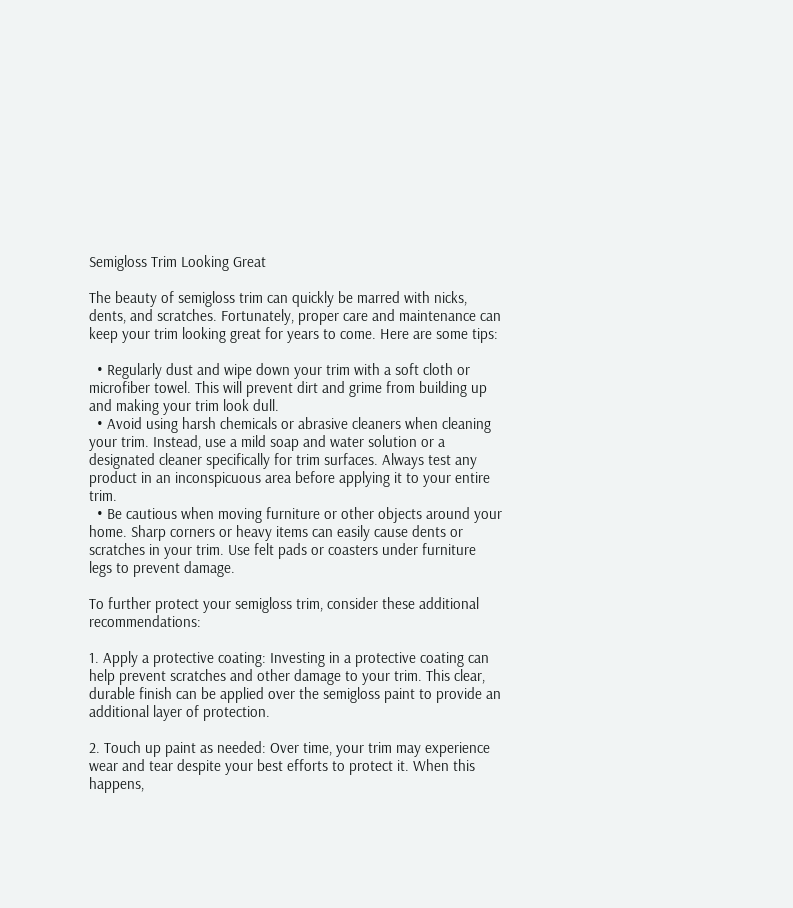Semigloss Trim Looking Great

The beauty of semigloss trim can quickly be marred with nicks, dents, and scratches. Fortunately, proper care and maintenance can keep your trim looking great for years to come. Here are some tips:

  • Regularly dust and wipe down your trim with a soft cloth or microfiber towel. This will prevent dirt and grime from building up and making your trim look dull.
  • Avoid using harsh chemicals or abrasive cleaners when cleaning your trim. Instead, use a mild soap and water solution or a designated cleaner specifically for trim surfaces. Always test any product in an inconspicuous area before applying it to your entire trim.
  • Be cautious when moving furniture or other objects around your home. Sharp corners or heavy items can easily cause dents or scratches in your trim. Use felt pads or coasters under furniture legs to prevent damage.

To further protect your semigloss trim, consider these additional recommendations:

1. Apply a protective coating: Investing in a protective coating can help prevent scratches and other damage to your trim. This clear, durable finish can be applied over the semigloss paint to provide an additional layer of protection.

2. Touch up paint as needed: Over time, your trim may experience wear and tear despite your best efforts to protect it. When this happens,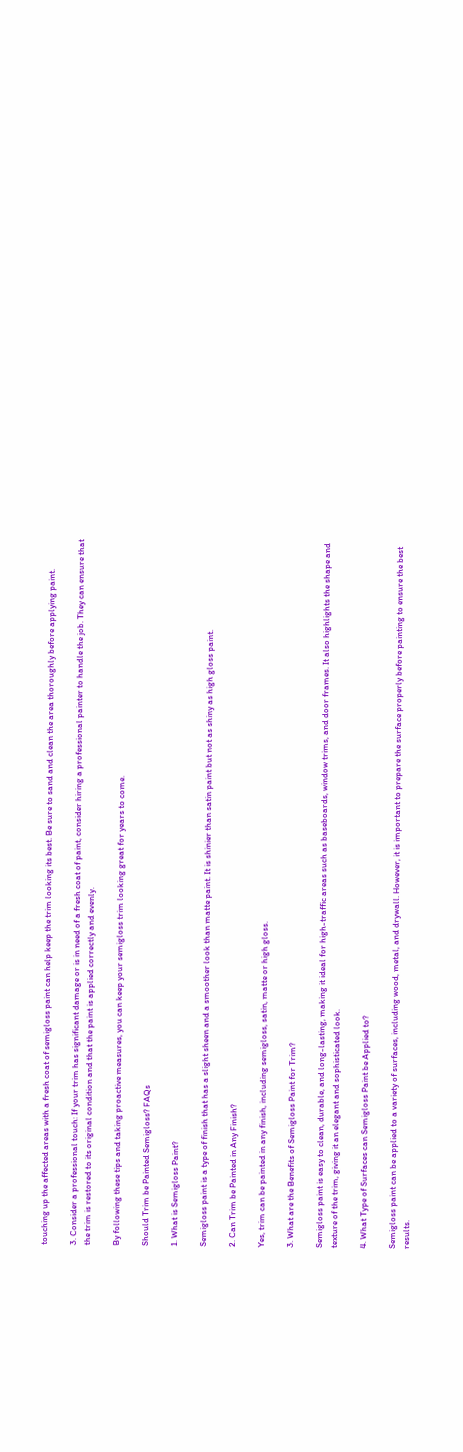touching up the affected areas with a fresh coat of semigloss paint can help keep the trim looking its best. Be sure to sand and clean the area thoroughly before applying paint.

3. Consider a professional touch: If your trim has significant damage or is in need of a fresh coat of paint, consider hiring a professional painter to handle the job. They can ensure that the trim is restored to its original condition and that the paint is applied correctly and evenly.

By following these tips and taking proactive measures, you can keep your semigloss trim looking great for years to come.

Should Trim be Painted Semigloss? FAQs

1. What is Semigloss Paint?

Semigloss paint is a type of finish that has a slight sheen and a smoother look than matte paint. It is shinier than satin paint but not as shiny as high gloss paint.

2. Can Trim be Painted in Any Finish?

Yes, trim can be painted in any finish, including semigloss, satin, matte or high gloss.

3. What are the Benefits of Semigloss Paint for Trim?

Semigloss paint is easy to clean, durable, and long-lasting, making it ideal for high-traffic areas such as baseboards, window trims, and door frames. It also highlights the shape and texture of the trim, giving it an elegant and sophisticated look.

4. What Type of Surfaces can Semigloss Paint be Applied to?

Semigloss paint can be applied to a variety of surfaces, including wood, metal, and drywall. However, it is important to prepare the surface properly before painting to ensure the best results.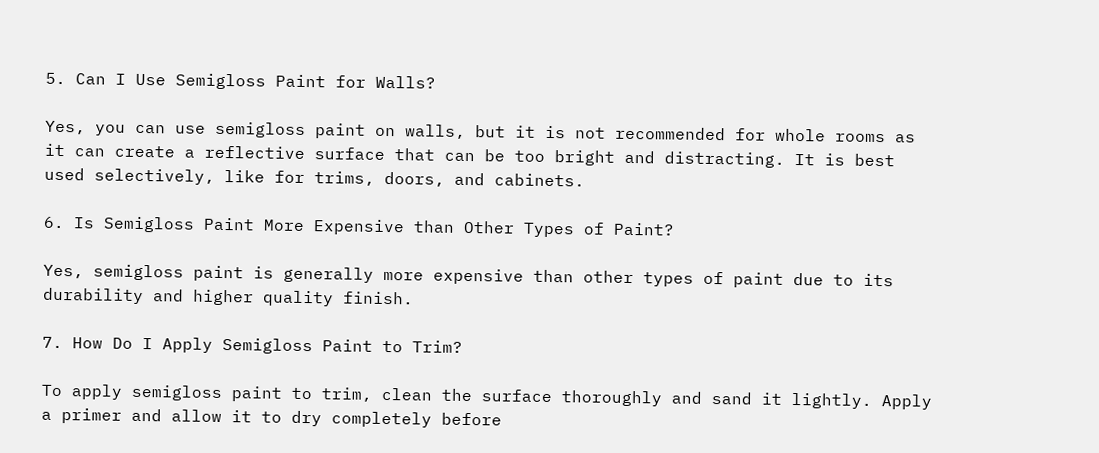5. Can I Use Semigloss Paint for Walls?

Yes, you can use semigloss paint on walls, but it is not recommended for whole rooms as it can create a reflective surface that can be too bright and distracting. It is best used selectively, like for trims, doors, and cabinets.

6. Is Semigloss Paint More Expensive than Other Types of Paint?

Yes, semigloss paint is generally more expensive than other types of paint due to its durability and higher quality finish.

7. How Do I Apply Semigloss Paint to Trim?

To apply semigloss paint to trim, clean the surface thoroughly and sand it lightly. Apply a primer and allow it to dry completely before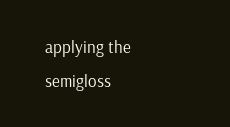applying the semigloss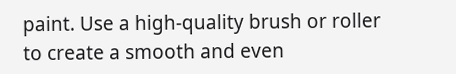paint. Use a high-quality brush or roller to create a smooth and even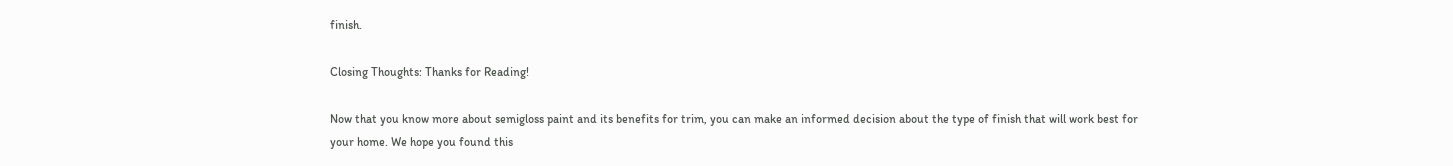finish.

Closing Thoughts: Thanks for Reading!

Now that you know more about semigloss paint and its benefits for trim, you can make an informed decision about the type of finish that will work best for your home. We hope you found this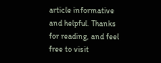article informative and helpful. Thanks for reading, and feel free to visit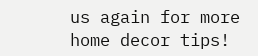us again for more home decor tips!